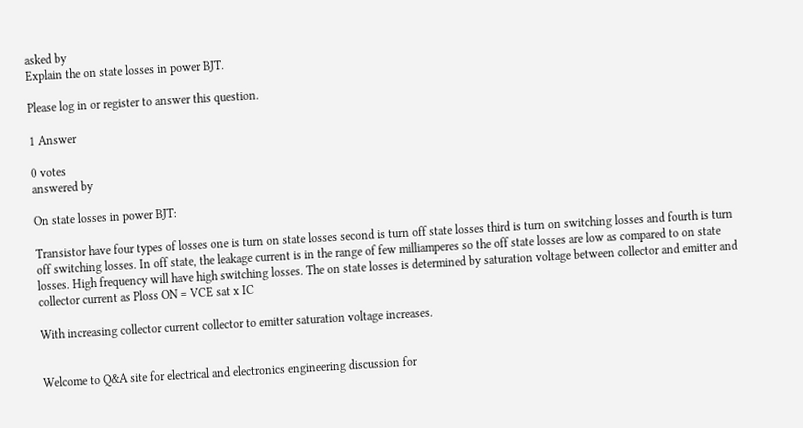asked by
Explain the on state losses in power BJT.

Please log in or register to answer this question.

1 Answer

0 votes
answered by

On state losses in power BJT:

Transistor have four types of losses one is turn on state losses second is turn off state losses third is turn on switching losses and fourth is turn off switching losses. In off state, the leakage current is in the range of few milliamperes so the off state losses are low as compared to on state losses. High frequency will have high switching losses. The on state losses is determined by saturation voltage between collector and emitter and collector current as Ploss ON = VCE sat x IC

With increasing collector current collector to emitter saturation voltage increases.


Welcome to Q&A site for electrical and electronics engineering discussion for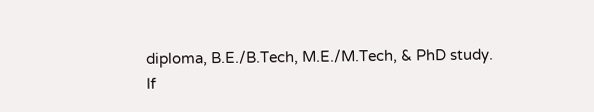diploma, B.E./B.Tech, M.E./M.Tech, & PhD study.
If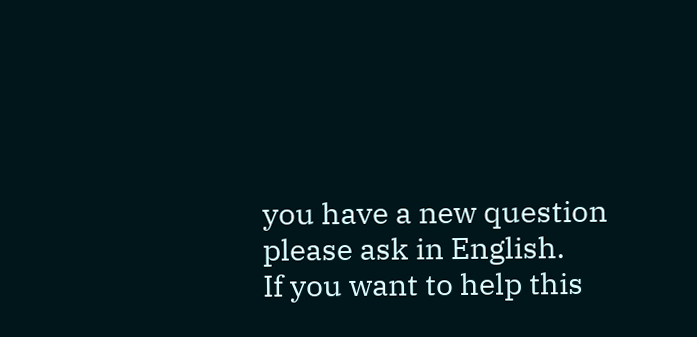you have a new question please ask in English.
If you want to help this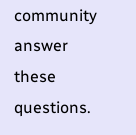community answer these questions.